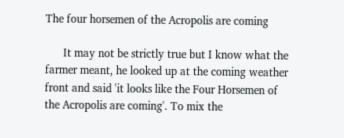The four horsemen of the Acropolis are coming

      It may not be strictly true but I know what the farmer meant, he looked up at the coming weather front and said 'it looks like the Four Horsemen of the Acropolis are coming'. To mix the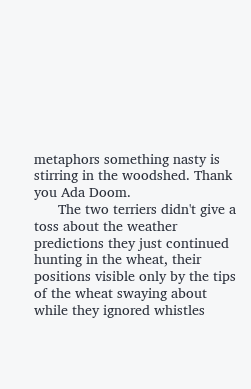metaphors something nasty is stirring in the woodshed. Thank you Ada Doom.
      The two terriers didn't give a toss about the weather predictions they just continued hunting in the wheat, their positions visible only by the tips of the wheat swaying about while they ignored whistles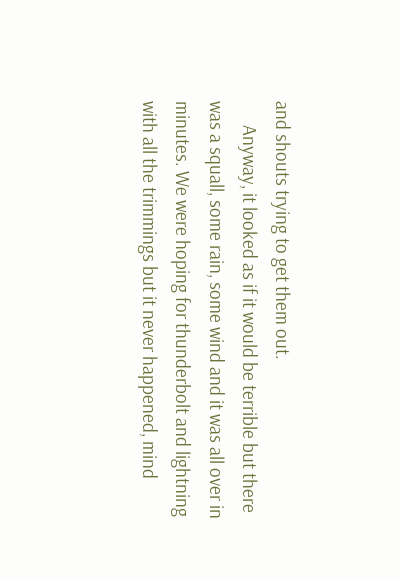and shouts trying to get them out.
      Anyway, it looked as if it would be terrible but there was a squall, some rain, some wind and it was all over in minutes. We were hoping for thunderbolt and lightning with all the trimmings but it never happened, mind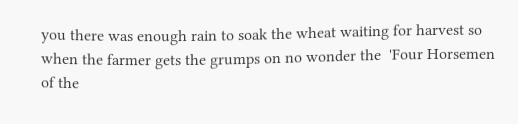you there was enough rain to soak the wheat waiting for harvest so when the farmer gets the grumps on no wonder the  'Four Horsemen of the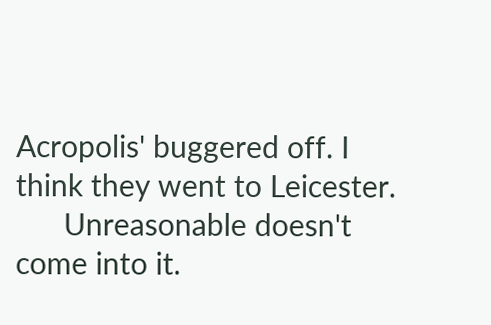Acropolis' buggered off. I think they went to Leicester.
      Unreasonable doesn't come into it.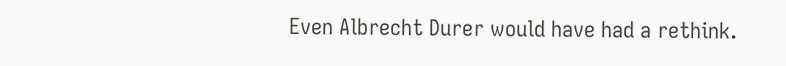Even Albrecht Durer would have had a rethink.